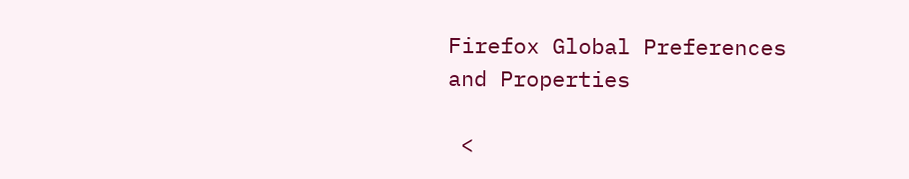Firefox Global Preferences and Properties

 <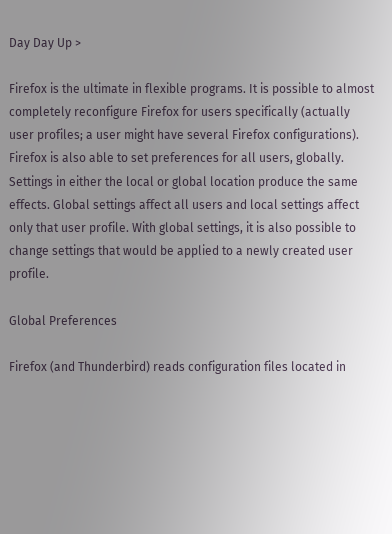Day Day Up >

Firefox is the ultimate in flexible programs. It is possible to almost completely reconfigure Firefox for users specifically (actually user profiles; a user might have several Firefox configurations). Firefox is also able to set preferences for all users, globally. Settings in either the local or global location produce the same effects. Global settings affect all users and local settings affect only that user profile. With global settings, it is also possible to change settings that would be applied to a newly created user profile.

Global Preferences

Firefox (and Thunderbird) reads configuration files located in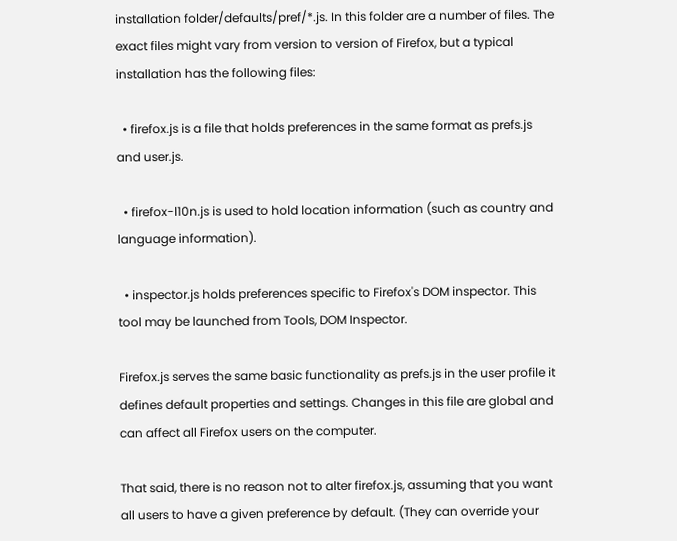installation folder/defaults/pref/*.js. In this folder are a number of files. The exact files might vary from version to version of Firefox, but a typical installation has the following files:

  • firefox.js is a file that holds preferences in the same format as prefs.js and user.js.

  • firefox-l10n.js is used to hold location information (such as country and language information).

  • inspector.js holds preferences specific to Firefox's DOM inspector. This tool may be launched from Tools, DOM Inspector.

Firefox.js serves the same basic functionality as prefs.js in the user profile it defines default properties and settings. Changes in this file are global and can affect all Firefox users on the computer.

That said, there is no reason not to alter firefox.js, assuming that you want all users to have a given preference by default. (They can override your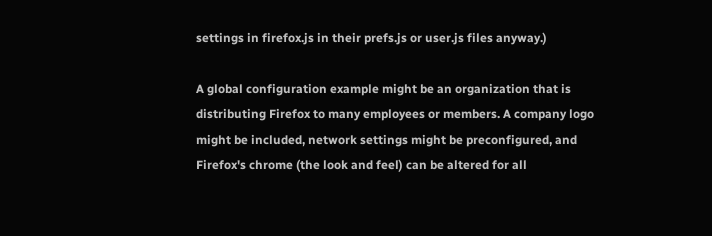settings in firefox.js in their prefs.js or user.js files anyway.)

A global configuration example might be an organization that is distributing Firefox to many employees or members. A company logo might be included, network settings might be preconfigured, and Firefox's chrome (the look and feel) can be altered for all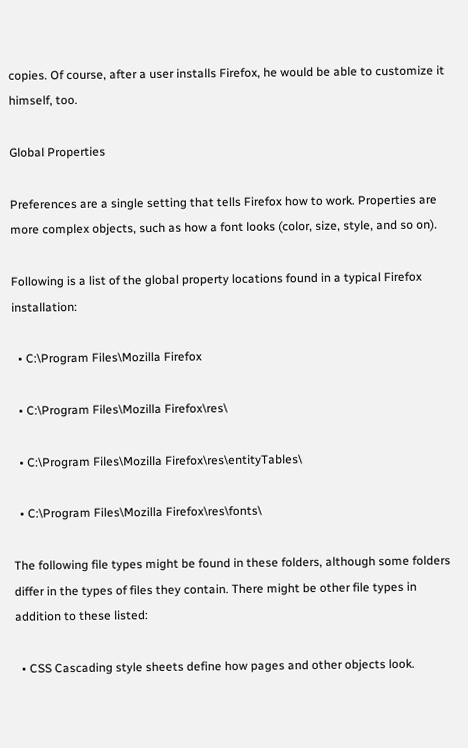copies. Of course, after a user installs Firefox, he would be able to customize it himself, too.

Global Properties

Preferences are a single setting that tells Firefox how to work. Properties are more complex objects, such as how a font looks (color, size, style, and so on).

Following is a list of the global property locations found in a typical Firefox installation:

  • C:\Program Files\Mozilla Firefox

  • C:\Program Files\Mozilla Firefox\res\

  • C:\Program Files\Mozilla Firefox\res\entityTables\

  • C:\Program Files\Mozilla Firefox\res\fonts\

The following file types might be found in these folders, although some folders differ in the types of files they contain. There might be other file types in addition to these listed:

  • CSS Cascading style sheets define how pages and other objects look.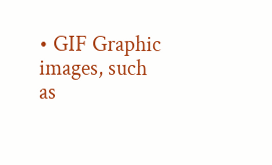• GIF Graphic images, such as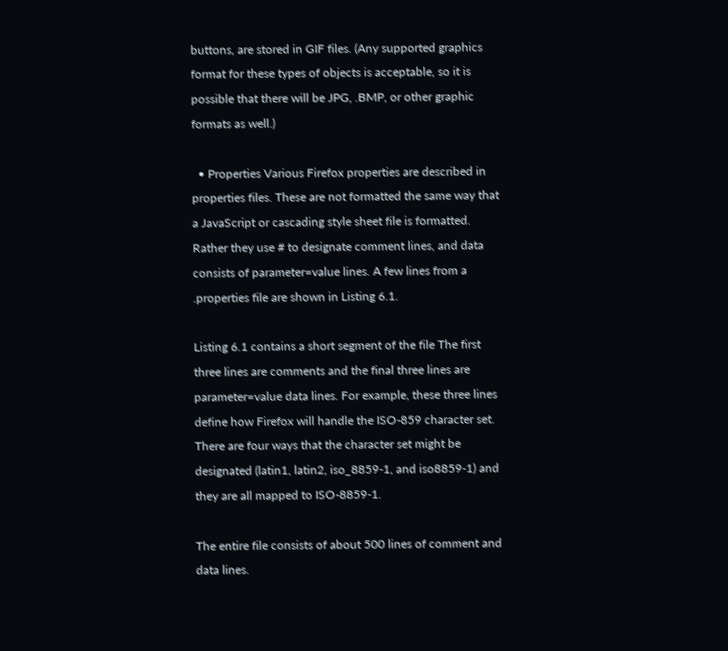buttons, are stored in GIF files. (Any supported graphics format for these types of objects is acceptable, so it is possible that there will be JPG, .BMP, or other graphic formats as well.)

  • Properties Various Firefox properties are described in properties files. These are not formatted the same way that a JavaScript or cascading style sheet file is formatted. Rather they use # to designate comment lines, and data consists of parameter=value lines. A few lines from a .properties file are shown in Listing 6.1.

Listing 6.1 contains a short segment of the file The first three lines are comments and the final three lines are parameter=value data lines. For example, these three lines define how Firefox will handle the ISO-859 character set. There are four ways that the character set might be designated (latin1, latin2, iso_8859-1, and iso8859-1) and they are all mapped to ISO-8859-1.

The entire file consists of about 500 lines of comment and data lines.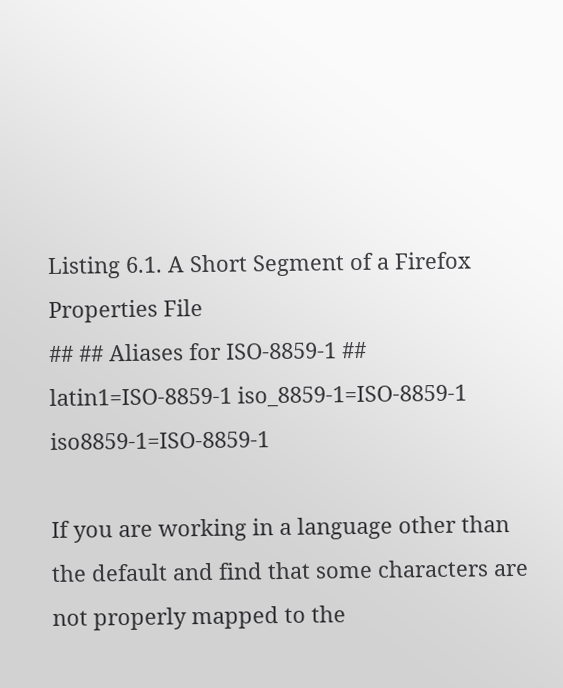Listing 6.1. A Short Segment of a Firefox Properties File
## ## Aliases for ISO-8859-1 ## latin1=ISO-8859-1 iso_8859-1=ISO-8859-1 iso8859-1=ISO-8859-1

If you are working in a language other than the default and find that some characters are not properly mapped to the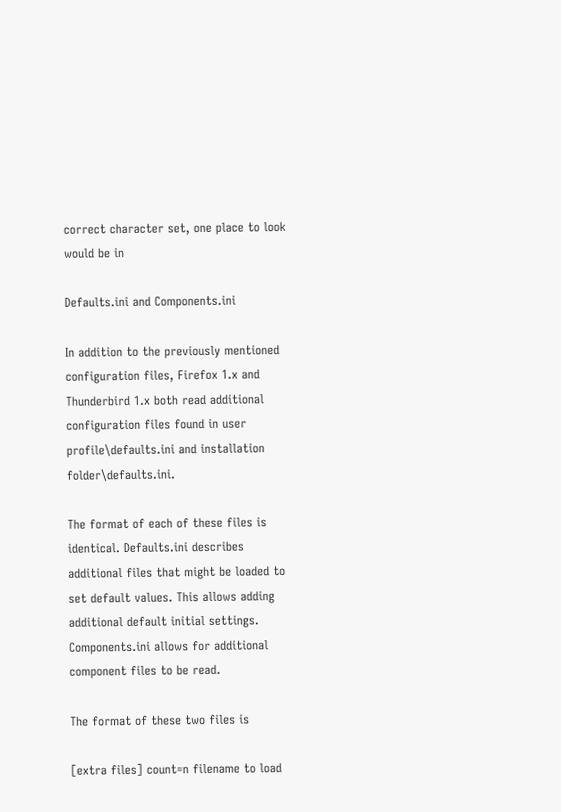correct character set, one place to look would be in

Defaults.ini and Components.ini

In addition to the previously mentioned configuration files, Firefox 1.x and Thunderbird 1.x both read additional configuration files found in user profile\defaults.ini and installation folder\defaults.ini.

The format of each of these files is identical. Defaults.ini describes additional files that might be loaded to set default values. This allows adding additional default initial settings. Components.ini allows for additional component files to be read.

The format of these two files is

[extra files] count=n filename to load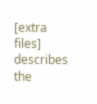[extra files] describes the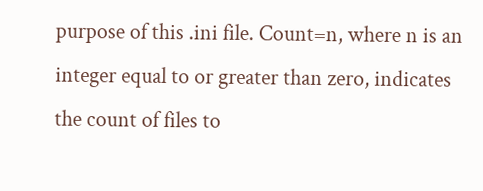purpose of this .ini file. Count=n, where n is an integer equal to or greater than zero, indicates the count of files to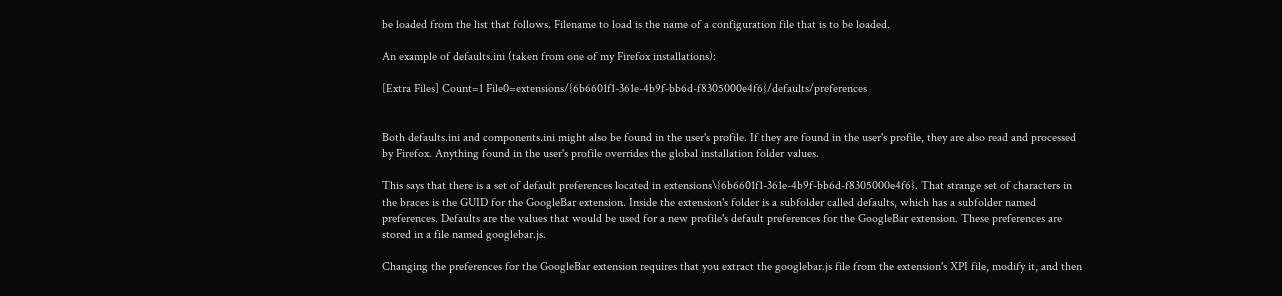be loaded from the list that follows. Filename to load is the name of a configuration file that is to be loaded.

An example of defaults.ini (taken from one of my Firefox installations):

[Extra Files] Count=1 File0=extensions/{6b6601f1-361e-4b9f-bb6d-f8305000e4f6}/defaults/preferences


Both defaults.ini and components.ini might also be found in the user's profile. If they are found in the user's profile, they are also read and processed by Firefox. Anything found in the user's profile overrides the global installation folder values.

This says that there is a set of default preferences located in extensions\{6b6601f1-361e-4b9f-bb6d-f8305000e4f6}. That strange set of characters in the braces is the GUID for the GoogleBar extension. Inside the extension's folder is a subfolder called defaults, which has a subfolder named preferences. Defaults are the values that would be used for a new profile's default preferences for the GoogleBar extension. These preferences are stored in a file named googlebar.js.

Changing the preferences for the GoogleBar extension requires that you extract the googlebar.js file from the extension's XPI file, modify it, and then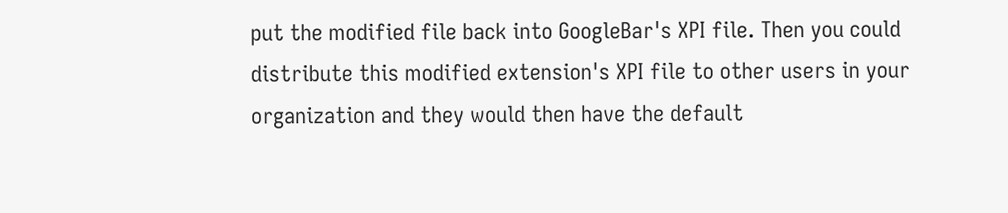put the modified file back into GoogleBar's XPI file. Then you could distribute this modified extension's XPI file to other users in your organization and they would then have the default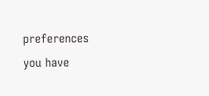preferences you have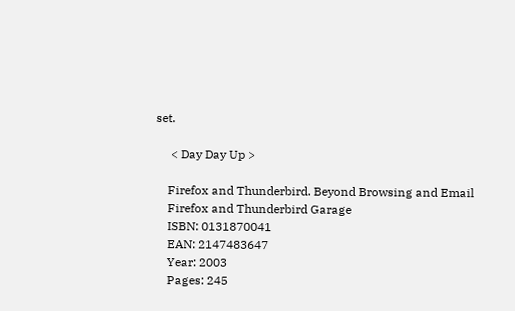set.

     < Day Day Up >

    Firefox and Thunderbird. Beyond Browsing and Email
    Firefox and Thunderbird Garage
    ISBN: 0131870041
    EAN: 2147483647
    Year: 2003
    Pages: 245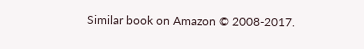Similar book on Amazon © 2008-2017.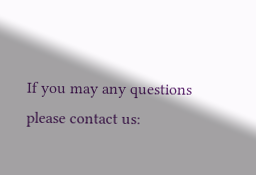If you may any questions please contact us: